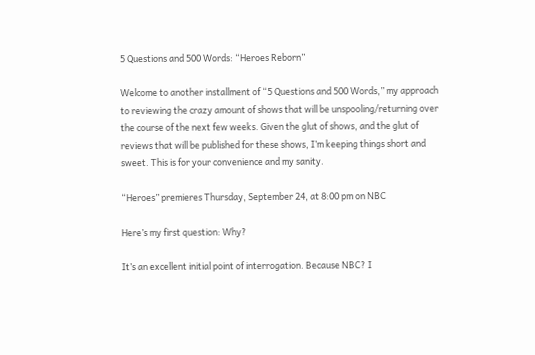5 Questions and 500 Words: “Heroes Reborn”

Welcome to another installment of “5 Questions and 500 Words,” my approach to reviewing the crazy amount of shows that will be unspooling/returning over the course of the next few weeks. Given the glut of shows, and the glut of reviews that will be published for these shows, I’m keeping things short and sweet. This is for your convenience and my sanity.

“Heroes” premieres Thursday, September 24, at 8:00 pm on NBC

Here’s my first question: Why?

It’s an excellent initial point of interrogation. Because NBC? I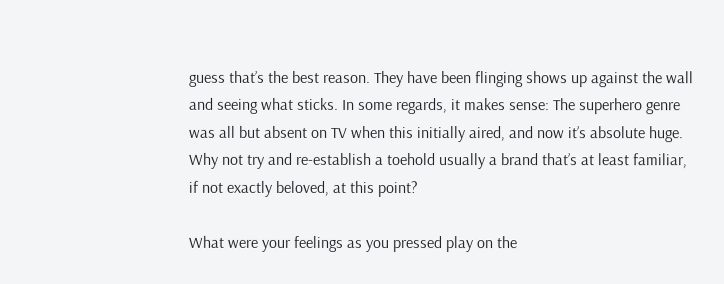guess that’s the best reason. They have been flinging shows up against the wall and seeing what sticks. In some regards, it makes sense: The superhero genre was all but absent on TV when this initially aired, and now it’s absolute huge. Why not try and re-establish a toehold usually a brand that’s at least familiar, if not exactly beloved, at this point?

What were your feelings as you pressed play on the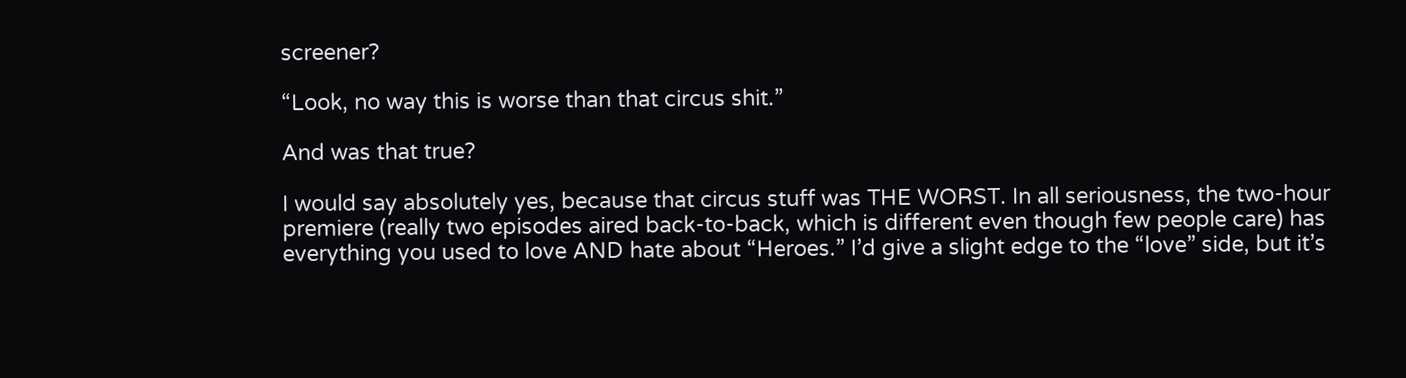screener?

“Look, no way this is worse than that circus shit.”

And was that true?

I would say absolutely yes, because that circus stuff was THE WORST. In all seriousness, the two-hour premiere (really two episodes aired back-to-back, which is different even though few people care) has everything you used to love AND hate about “Heroes.” I’d give a slight edge to the “love” side, but it’s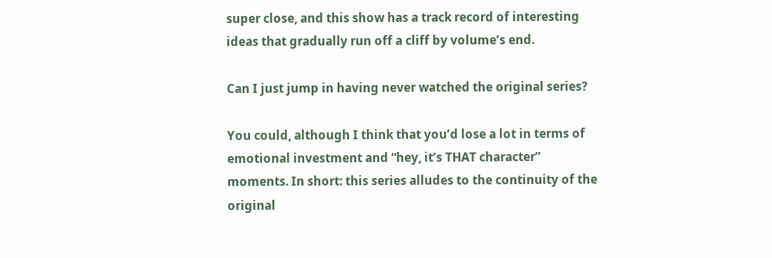super close, and this show has a track record of interesting ideas that gradually run off a cliff by volume’s end.

Can I just jump in having never watched the original series?

You could, although I think that you’d lose a lot in terms of emotional investment and “hey, it’s THAT character” moments. In short: this series alludes to the continuity of the original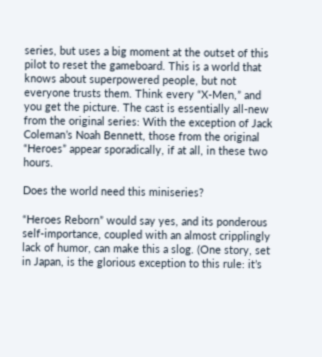series, but uses a big moment at the outset of this pilot to reset the gameboard. This is a world that knows about superpowered people, but not everyone trusts them. Think every “X-Men,” and you get the picture. The cast is essentially all-new from the original series: With the exception of Jack Coleman’s Noah Bennett, those from the original “Heroes” appear sporadically, if at all, in these two hours.

Does the world need this miniseries?

“Heroes Reborn” would say yes, and its ponderous self-importance, coupled with an almost cripplingly lack of humor, can make this a slog. (One story, set in Japan, is the glorious exception to this rule: it’s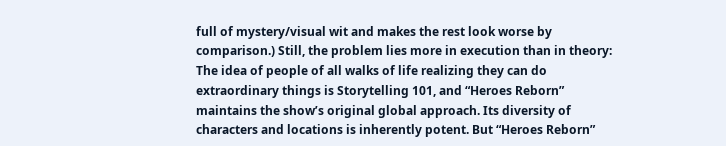full of mystery/visual wit and makes the rest look worse by comparison.) Still, the problem lies more in execution than in theory: The idea of people of all walks of life realizing they can do extraordinary things is Storytelling 101, and “Heroes Reborn” maintains the show’s original global approach. Its diversity of characters and locations is inherently potent. But “Heroes Reborn”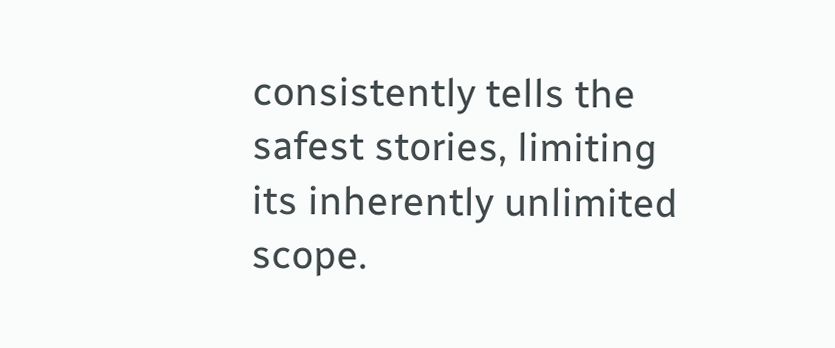consistently tells the safest stories, limiting its inherently unlimited scope.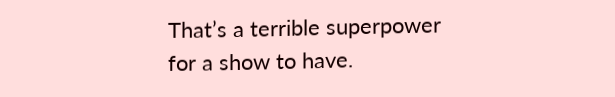That’s a terrible superpower for a show to have.